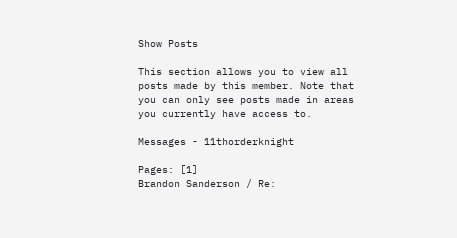Show Posts

This section allows you to view all posts made by this member. Note that you can only see posts made in areas you currently have access to.

Messages - 11thorderknight

Pages: [1]
Brandon Sanderson / Re: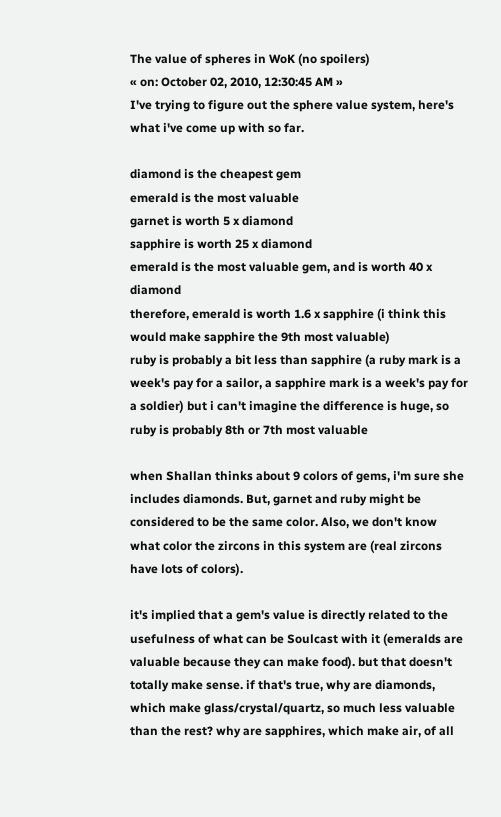The value of spheres in WoK (no spoilers)
« on: October 02, 2010, 12:30:45 AM »
I've trying to figure out the sphere value system, here's what i've come up with so far.

diamond is the cheapest gem
emerald is the most valuable
garnet is worth 5 x diamond
sapphire is worth 25 x diamond
emerald is the most valuable gem, and is worth 40 x diamond
therefore, emerald is worth 1.6 x sapphire (i think this would make sapphire the 9th most valuable)
ruby is probably a bit less than sapphire (a ruby mark is a week's pay for a sailor, a sapphire mark is a week's pay for a soldier) but i can't imagine the difference is huge, so ruby is probably 8th or 7th most valuable

when Shallan thinks about 9 colors of gems, i'm sure she includes diamonds. But, garnet and ruby might be considered to be the same color. Also, we don't know what color the zircons in this system are (real zircons have lots of colors).

it's implied that a gem's value is directly related to the usefulness of what can be Soulcast with it (emeralds are valuable because they can make food). but that doesn't totally make sense. if that's true, why are diamonds, which make glass/crystal/quartz, so much less valuable than the rest? why are sapphires, which make air, of all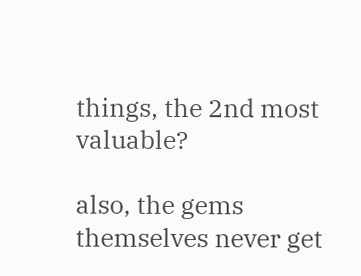things, the 2nd most valuable?

also, the gems themselves never get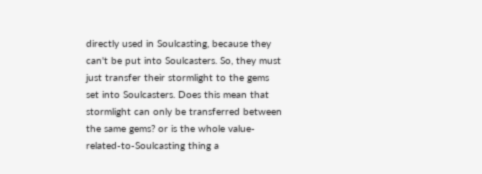directly used in Soulcasting, because they can't be put into Soulcasters. So, they must just transfer their stormlight to the gems set into Soulcasters. Does this mean that stormlight can only be transferred between the same gems? or is the whole value-related-to-Soulcasting thing a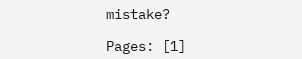mistake?

Pages: [1]